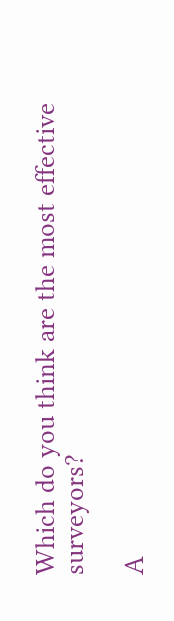Which do you think are the most effective surveyors?

A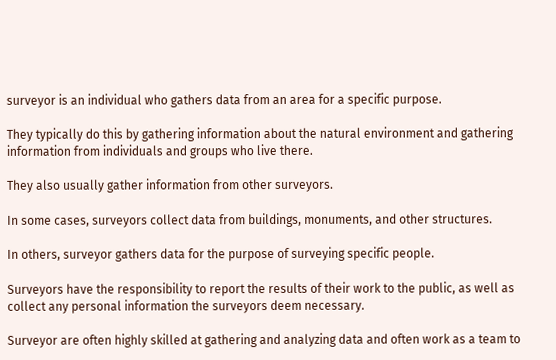surveyor is an individual who gathers data from an area for a specific purpose.

They typically do this by gathering information about the natural environment and gathering information from individuals and groups who live there.

They also usually gather information from other surveyors.

In some cases, surveyors collect data from buildings, monuments, and other structures.

In others, surveyor gathers data for the purpose of surveying specific people.

Surveyors have the responsibility to report the results of their work to the public, as well as collect any personal information the surveyors deem necessary.

Surveyor are often highly skilled at gathering and analyzing data and often work as a team to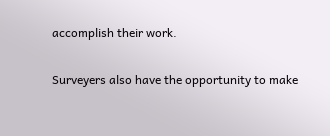accomplish their work.

Surveyers also have the opportunity to make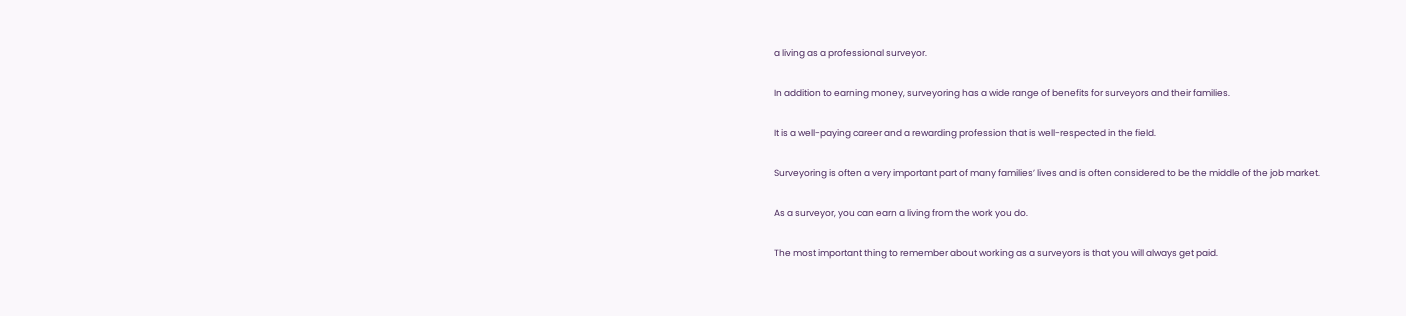a living as a professional surveyor.

In addition to earning money, surveyoring has a wide range of benefits for surveyors and their families.

It is a well-paying career and a rewarding profession that is well-respected in the field.

Surveyoring is often a very important part of many families’ lives and is often considered to be the middle of the job market.

As a surveyor, you can earn a living from the work you do.

The most important thing to remember about working as a surveyors is that you will always get paid.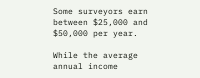Some surveyors earn between $25,000 and $50,000 per year.

While the average annual income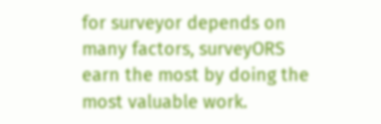for surveyor depends on many factors, surveyORS earn the most by doing the most valuable work.